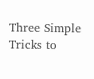Three Simple Tricks to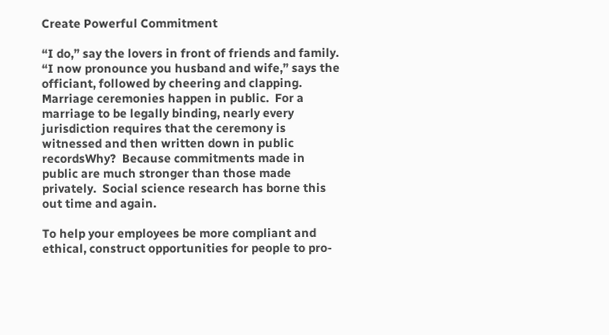Create Powerful Commitment

“I do,” say the lovers in front of friends and family.  “I now pronounce you husband and wife,” says the officiant, followed by cheering and clapping.  Marriage ceremonies happen in public.  For a marriage to be legally binding, nearly every jurisdiction requires that the ceremony is witnessed and then written down in public recordsWhy?  Because commitments made in public are much stronger than those made privately.  Social science research has borne this out time and again.

To help your employees be more compliant and ethical, construct opportunities for people to pro-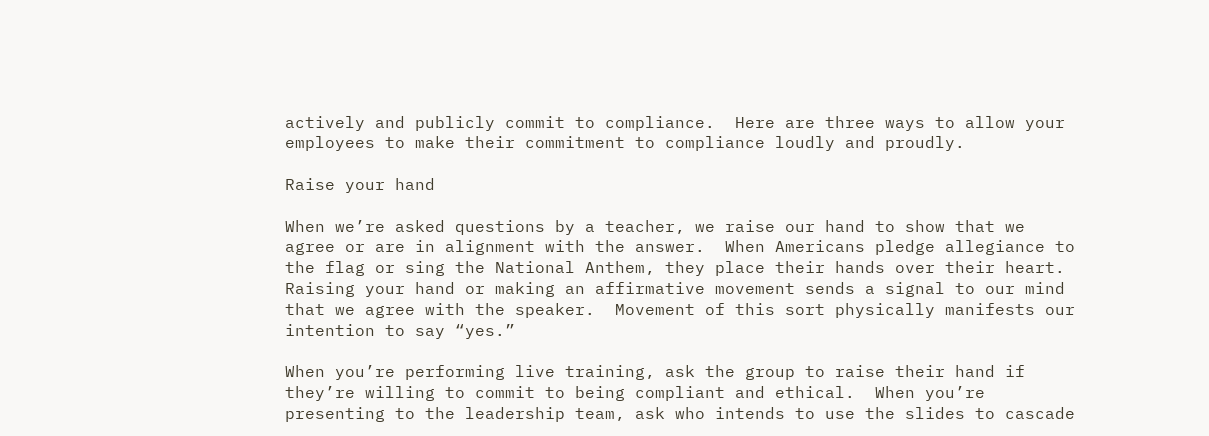actively and publicly commit to compliance.  Here are three ways to allow your employees to make their commitment to compliance loudly and proudly.

Raise your hand

When we’re asked questions by a teacher, we raise our hand to show that we agree or are in alignment with the answer.  When Americans pledge allegiance to the flag or sing the National Anthem, they place their hands over their heart.  Raising your hand or making an affirmative movement sends a signal to our mind that we agree with the speaker.  Movement of this sort physically manifests our intention to say “yes.”

When you’re performing live training, ask the group to raise their hand if they’re willing to commit to being compliant and ethical.  When you’re presenting to the leadership team, ask who intends to use the slides to cascade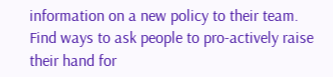information on a new policy to their team.  Find ways to ask people to pro-actively raise their hand for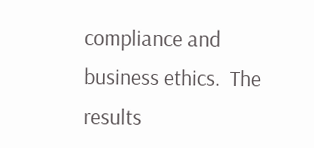compliance and business ethics.  The results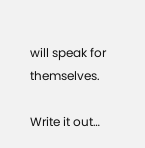will speak for themselves.

Write it out…